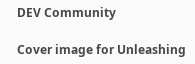DEV Community

Cover image for Unleashing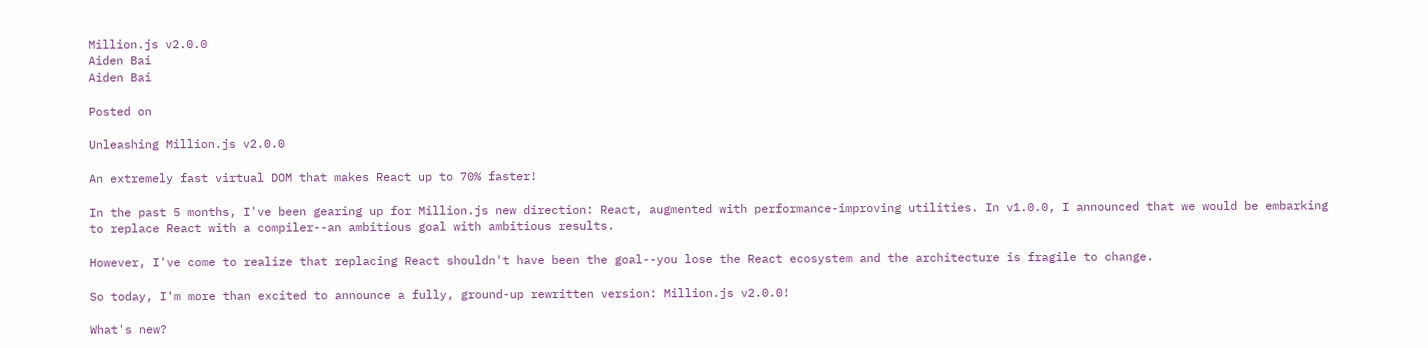Million.js v2.0.0
Aiden Bai
Aiden Bai

Posted on

Unleashing Million.js v2.0.0

An extremely fast virtual DOM that makes React up to 70% faster!

In the past 5 months, I've been gearing up for Million.js new direction: React, augmented with performance-improving utilities. In v1.0.0, I announced that we would be embarking to replace React with a compiler--an ambitious goal with ambitious results.

However, I've come to realize that replacing React shouldn't have been the goal--you lose the React ecosystem and the architecture is fragile to change.

So today, I'm more than excited to announce a fully, ground-up rewritten version: Million.js v2.0.0!

What's new?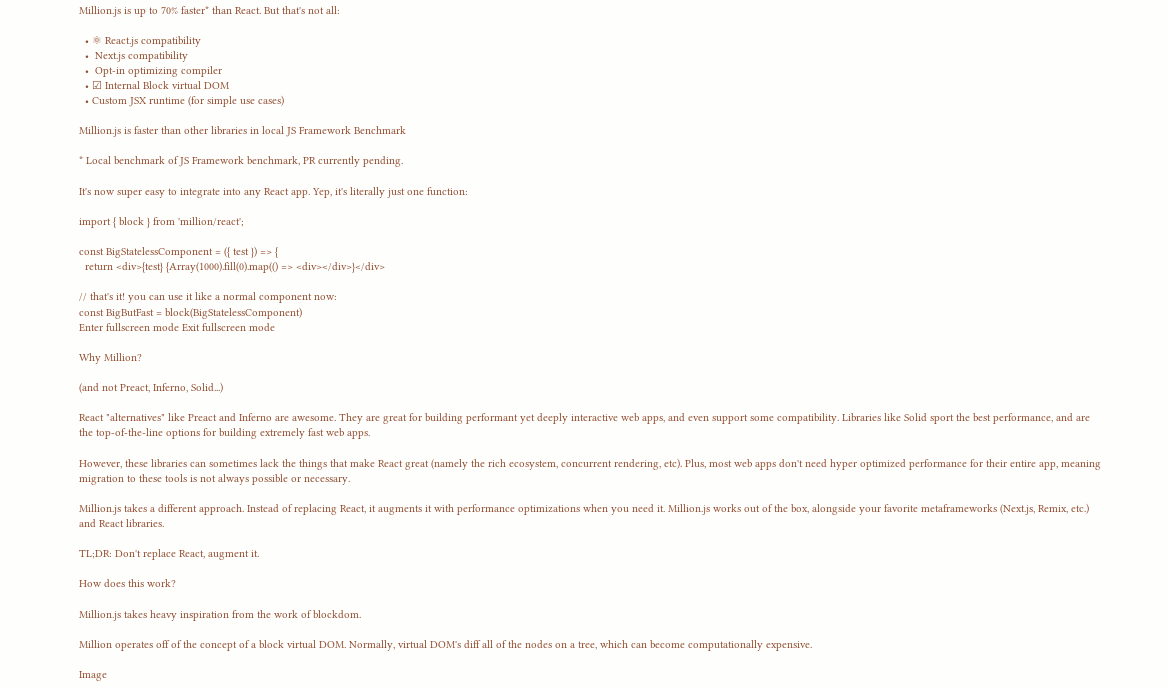Million.js is up to 70% faster* than React. But that's not all:

  • ⚛ React.js compatibility
  •  Next.js compatibility
  •  Opt-in optimizing compiler
  • ☑ Internal Block virtual DOM
  • Custom JSX runtime (for simple use cases)

Million.js is faster than other libraries in local JS Framework Benchmark

* Local benchmark of JS Framework benchmark, PR currently pending.

It's now super easy to integrate into any React app. Yep, it's literally just one function:

import { block } from 'million/react';

const BigStatelessComponent = ({ test }) => {
  return <div>{test} {Array(1000).fill(0).map(() => <div></div>}</div>

// that's it! you can use it like a normal component now:
const BigButFast = block(BigStatelessComponent)
Enter fullscreen mode Exit fullscreen mode

Why Million?

(and not Preact, Inferno, Solid...)

React "alternatives" like Preact and Inferno are awesome. They are great for building performant yet deeply interactive web apps, and even support some compatibility. Libraries like Solid sport the best performance, and are the top-of-the-line options for building extremely fast web apps.

However, these libraries can sometimes lack the things that make React great (namely the rich ecosystem, concurrent rendering, etc). Plus, most web apps don't need hyper optimized performance for their entire app, meaning migration to these tools is not always possible or necessary.

Million.js takes a different approach. Instead of replacing React, it augments it with performance optimizations when you need it. Million.js works out of the box, alongside your favorite metaframeworks (Next.js, Remix, etc.) and React libraries.

TL;DR: Don't replace React, augment it.

How does this work?

Million.js takes heavy inspiration from the work of blockdom.

Million operates off of the concept of a block virtual DOM. Normally, virtual DOM's diff all of the nodes on a tree, which can become computationally expensive.

Image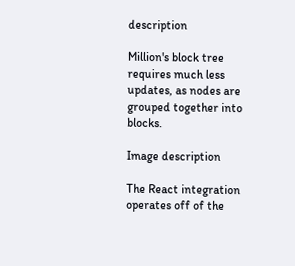description

Million's block tree requires much less updates, as nodes are grouped together into blocks.

Image description

The React integration operates off of the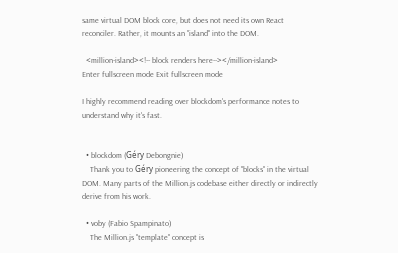same virtual DOM block core, but does not need its own React reconciler. Rather, it mounts an "island" into the DOM.

  <million-island><!-- block renders here--></million-island>
Enter fullscreen mode Exit fullscreen mode

I highly recommend reading over blockdom's performance notes to understand why it's fast.


  • blockdom (Géry Debongnie)
    Thank you to Géry pioneering the concept of "blocks" in the virtual DOM. Many parts of the Million.js codebase either directly or indirectly derive from his work.

  • voby (Fabio Spampinato)
    The Million.js "template" concept is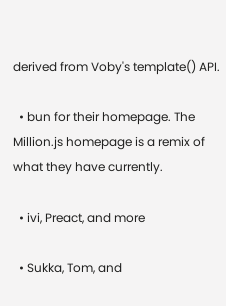derived from Voby's template() API.

  • bun for their homepage. The Million.js homepage is a remix of what they have currently.

  • ivi, Preact, and more

  • Sukka, Tom, and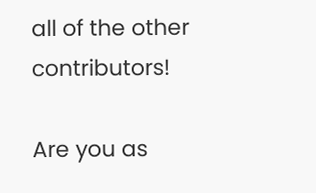all of the other contributors!

Are you as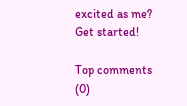excited as me? Get started!

Top comments (0)